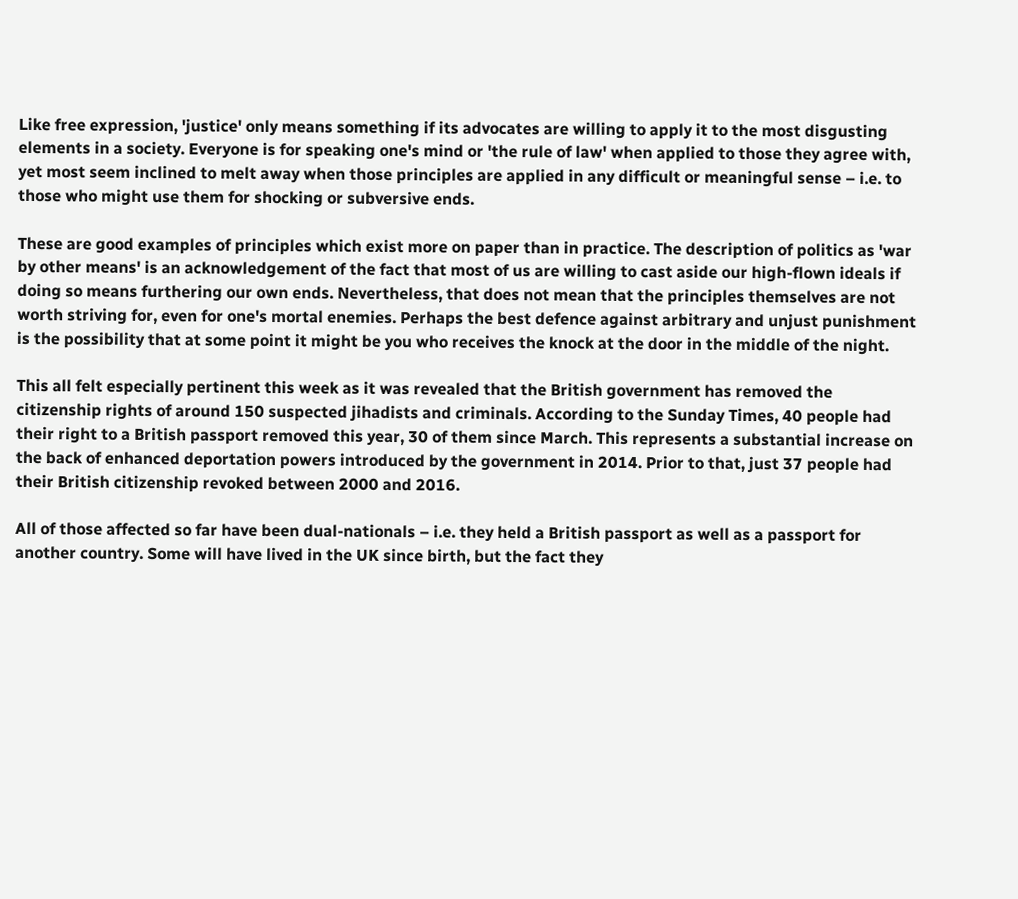Like free expression, 'justice' only means something if its advocates are willing to apply it to the most disgusting elements in a society. Everyone is for speaking one's mind or 'the rule of law' when applied to those they agree with, yet most seem inclined to melt away when those principles are applied in any difficult or meaningful sense – i.e. to those who might use them for shocking or subversive ends.

These are good examples of principles which exist more on paper than in practice. The description of politics as 'war by other means' is an acknowledgement of the fact that most of us are willing to cast aside our high-flown ideals if doing so means furthering our own ends. Nevertheless, that does not mean that the principles themselves are not worth striving for, even for one's mortal enemies. Perhaps the best defence against arbitrary and unjust punishment is the possibility that at some point it might be you who receives the knock at the door in the middle of the night.

This all felt especially pertinent this week as it was revealed that the British government has removed the citizenship rights of around 150 suspected jihadists and criminals. According to the Sunday Times, 40 people had their right to a British passport removed this year, 30 of them since March. This represents a substantial increase on the back of enhanced deportation powers introduced by the government in 2014. Prior to that, just 37 people had their British citizenship revoked between 2000 and 2016.

All of those affected so far have been dual-nationals – i.e. they held a British passport as well as a passport for another country. Some will have lived in the UK since birth, but the fact they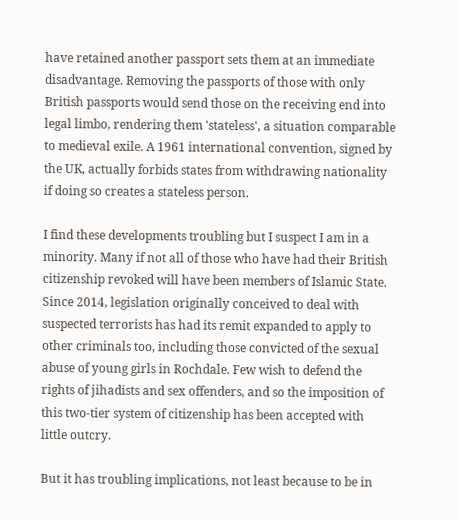have retained another passport sets them at an immediate disadvantage. Removing the passports of those with only British passports would send those on the receiving end into legal limbo, rendering them 'stateless', a situation comparable to medieval exile. A 1961 international convention, signed by the UK, actually forbids states from withdrawing nationality if doing so creates a stateless person.

I find these developments troubling but I suspect I am in a minority. Many if not all of those who have had their British citizenship revoked will have been members of Islamic State. Since 2014, legislation originally conceived to deal with suspected terrorists has had its remit expanded to apply to other criminals too, including those convicted of the sexual abuse of young girls in Rochdale. Few wish to defend the rights of jihadists and sex offenders, and so the imposition of this two-tier system of citizenship has been accepted with little outcry.

But it has troubling implications, not least because to be in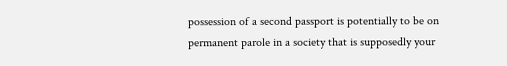possession of a second passport is potentially to be on permanent parole in a society that is supposedly your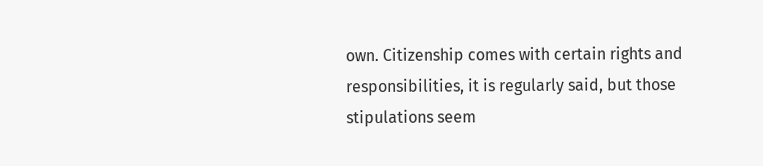own. Citizenship comes with certain rights and responsibilities, it is regularly said, but those stipulations seem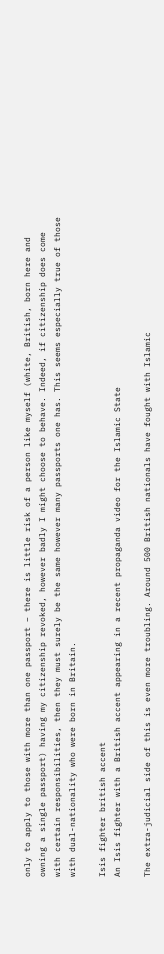only to apply to those with more than one passport – there is little risk of a person like myself (white, British, born here and owning a single passport) having my citizenship revoked, however badly I might choose to behave. Indeed, if citizenship does come with certain responsibilities, then they must surely be the same however many passports one has. This seems especially true of those with dual-nationality who were born in Britain.

Isis fighter british accent
An Isis fighter with a British accent appearing in a recent propaganda video for the Islamic State

The extra-judicial side of this is even more troubling. Around 500 British nationals have fought with Islamic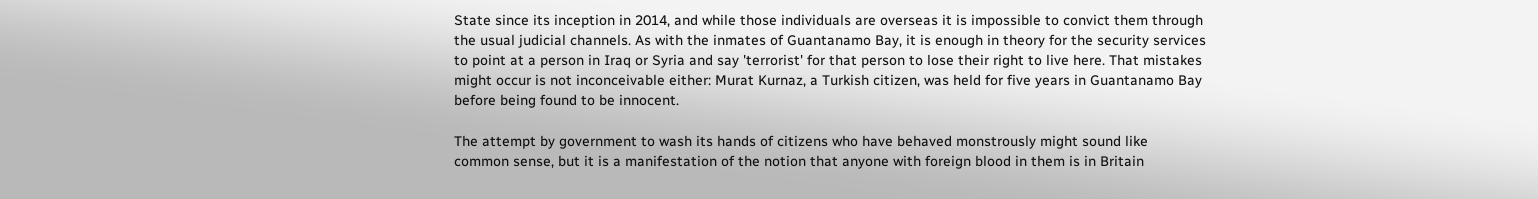State since its inception in 2014, and while those individuals are overseas it is impossible to convict them through the usual judicial channels. As with the inmates of Guantanamo Bay, it is enough in theory for the security services to point at a person in Iraq or Syria and say 'terrorist' for that person to lose their right to live here. That mistakes might occur is not inconceivable either: Murat Kurnaz, a Turkish citizen, was held for five years in Guantanamo Bay before being found to be innocent.

The attempt by government to wash its hands of citizens who have behaved monstrously might sound like common sense, but it is a manifestation of the notion that anyone with foreign blood in them is in Britain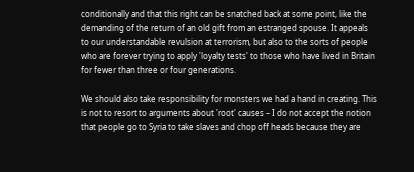conditionally and that this right can be snatched back at some point, like the demanding of the return of an old gift from an estranged spouse. It appeals to our understandable revulsion at terrorism, but also to the sorts of people who are forever trying to apply 'loyalty tests' to those who have lived in Britain for fewer than three or four generations.

We should also take responsibility for monsters we had a hand in creating. This is not to resort to arguments about 'root' causes – I do not accept the notion that people go to Syria to take slaves and chop off heads because they are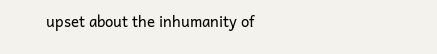upset about the inhumanity of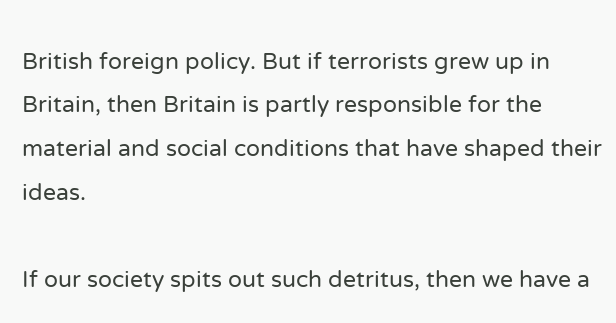British foreign policy. But if terrorists grew up in Britain, then Britain is partly responsible for the material and social conditions that have shaped their ideas.

If our society spits out such detritus, then we have a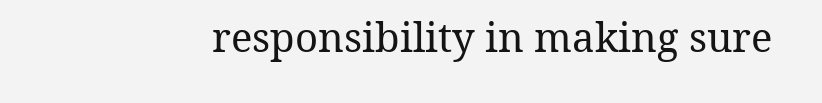responsibility in making sure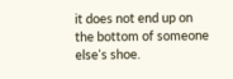it does not end up on the bottom of someone else's shoe.